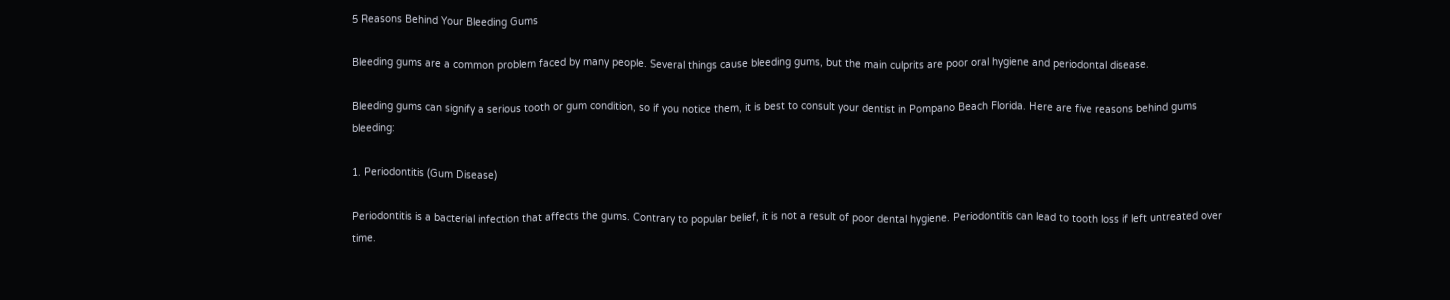5 Reasons Behind Your Bleeding Gums

Bleeding gums are a common problem faced by many people. Several things cause bleeding gums, but the main culprits are poor oral hygiene and periodontal disease.

Bleeding gums can signify a serious tooth or gum condition, so if you notice them, it is best to consult your dentist in Pompano Beach Florida. Here are five reasons behind gums bleeding:

1. Periodontitis (Gum Disease)

Periodontitis is a bacterial infection that affects the gums. Contrary to popular belief, it is not a result of poor dental hygiene. Periodontitis can lead to tooth loss if left untreated over time.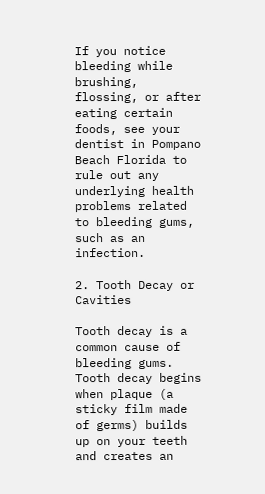If you notice bleeding while brushing, flossing, or after eating certain foods, see your dentist in Pompano Beach Florida to rule out any underlying health problems related to bleeding gums, such as an infection.

2. Tooth Decay or Cavities

Tooth decay is a common cause of bleeding gums. Tooth decay begins when plaque (a sticky film made of germs) builds up on your teeth and creates an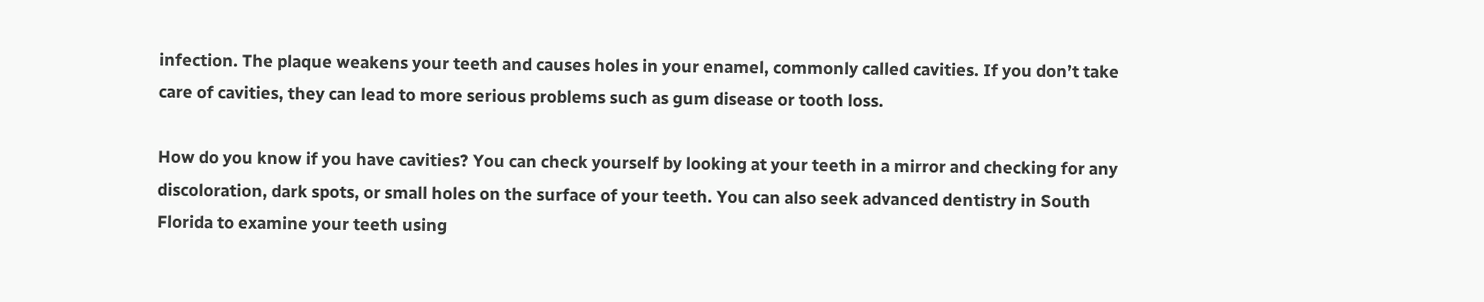infection. The plaque weakens your teeth and causes holes in your enamel, commonly called cavities. If you don’t take care of cavities, they can lead to more serious problems such as gum disease or tooth loss.

How do you know if you have cavities? You can check yourself by looking at your teeth in a mirror and checking for any discoloration, dark spots, or small holes on the surface of your teeth. You can also seek advanced dentistry in South Florida to examine your teeth using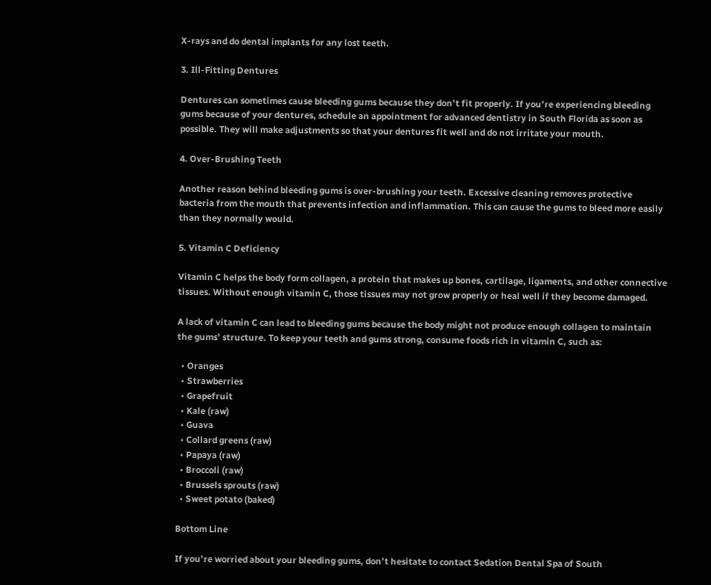X-rays and do dental implants for any lost teeth.

3. Ill-Fitting Dentures

Dentures can sometimes cause bleeding gums because they don’t fit properly. If you’re experiencing bleeding gums because of your dentures, schedule an appointment for advanced dentistry in South Florida as soon as possible. They will make adjustments so that your dentures fit well and do not irritate your mouth.

4. Over-Brushing Teeth

Another reason behind bleeding gums is over-brushing your teeth. Excessive cleaning removes protective bacteria from the mouth that prevents infection and inflammation. This can cause the gums to bleed more easily than they normally would.

5. Vitamin C Deficiency

Vitamin C helps the body form collagen, a protein that makes up bones, cartilage, ligaments, and other connective tissues. Without enough vitamin C, those tissues may not grow properly or heal well if they become damaged.

A lack of vitamin C can lead to bleeding gums because the body might not produce enough collagen to maintain the gums’ structure. To keep your teeth and gums strong, consume foods rich in vitamin C, such as:

  • Oranges
  • Strawberries
  • Grapefruit
  • Kale (raw)
  • Guava
  • Collard greens (raw)
  • Papaya (raw)
  • Broccoli (raw)
  • Brussels sprouts (raw)
  • Sweet potato (baked)

Bottom Line

If you’re worried about your bleeding gums, don’t hesitate to contact Sedation Dental Spa of South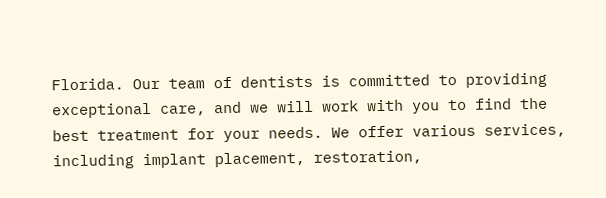Florida. Our team of dentists is committed to providing exceptional care, and we will work with you to find the best treatment for your needs. We offer various services, including implant placement, restoration,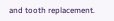and tooth replacement.